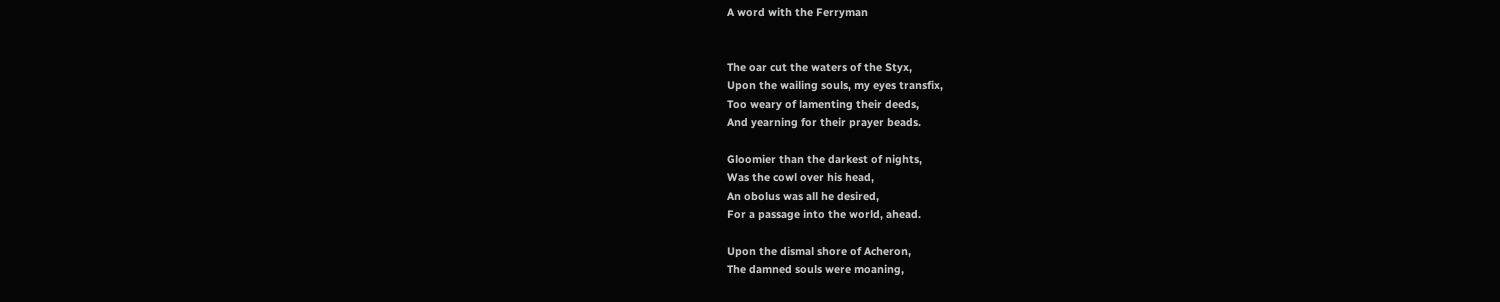A word with the Ferryman


The oar cut the waters of the Styx,
Upon the wailing souls, my eyes transfix,
Too weary of lamenting their deeds,
And yearning for their prayer beads.

Gloomier than the darkest of nights,
Was the cowl over his head,
An obolus was all he desired,
For a passage into the world, ahead.

Upon the dismal shore of Acheron,
The damned souls were moaning,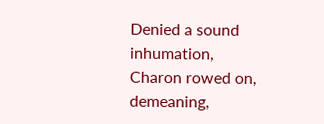Denied a sound inhumation,
Charon rowed on, demeaning,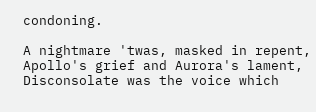condoning.

A nightmare 'twas, masked in repent,
Apollo's grief and Aurora's lament,
Disconsolate was the voice which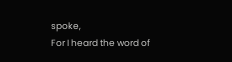spoke,
For I heard the word of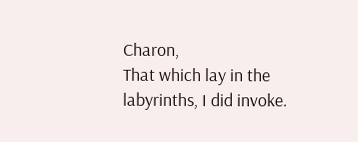Charon,
That which lay in the labyrinths, I did invoke.